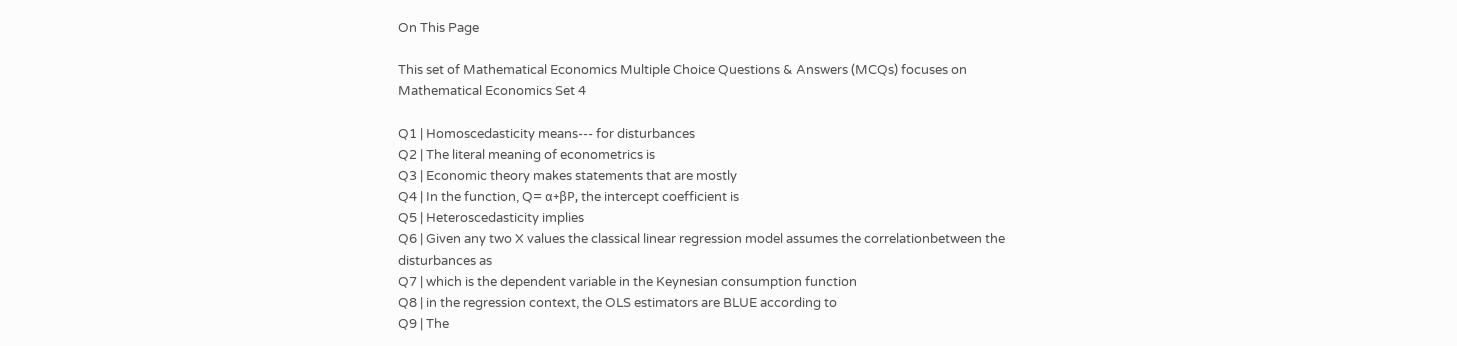On This Page

This set of Mathematical Economics Multiple Choice Questions & Answers (MCQs) focuses on Mathematical Economics Set 4

Q1 | Homoscedasticity means--- for disturbances
Q2 | The literal meaning of econometrics is
Q3 | Economic theory makes statements that are mostly
Q4 | In the function, Q= α+βP, the intercept coefficient is
Q5 | Heteroscedasticity implies
Q6 | Given any two X values the classical linear regression model assumes the correlationbetween the disturbances as
Q7 | which is the dependent variable in the Keynesian consumption function
Q8 | in the regression context, the OLS estimators are BLUE according to
Q9 | The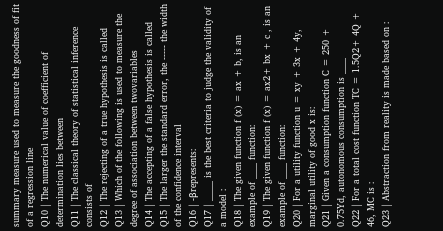summary measure used to measure the goodness of fit of a regression line
Q10 | The numerical value of coefficient of determination lies between
Q11 | The classical theory of statistical inference consists of
Q12 | The rejecting of a true hypothesis is called
Q13 | Which of the following is used to measure the degree of association between twovariables
Q14 | The accepting of a false hypothesis is called
Q15 | The larger the standard error, the ----- the width of the confidence interval
Q16 | -βrepresents:
Q17 | _____ is the best criteria to judge the validity of a model :
Q18 | The given function f (x) = ax + b, is an example of ____ function:
Q19 | The given function f (x) = ax2+ bx + c , is an example of ____ function:
Q20 | For a utility function u = xy + 3x + 4y, marginal utility of good x is:
Q21 | Given a consumption function C = 250 + 0.75Yd, autonomous consumption is ____
Q22 | For a total cost function TC = 1.5Q2+ 4Q + 46, MC is :
Q23 | Abstraction from reality is made based on :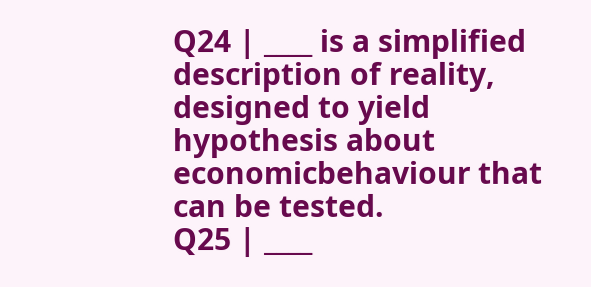Q24 | ____ is a simplified description of reality, designed to yield hypothesis about economicbehaviour that can be tested.
Q25 | ____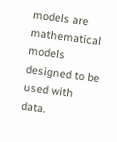models are mathematical models designed to be used with data.